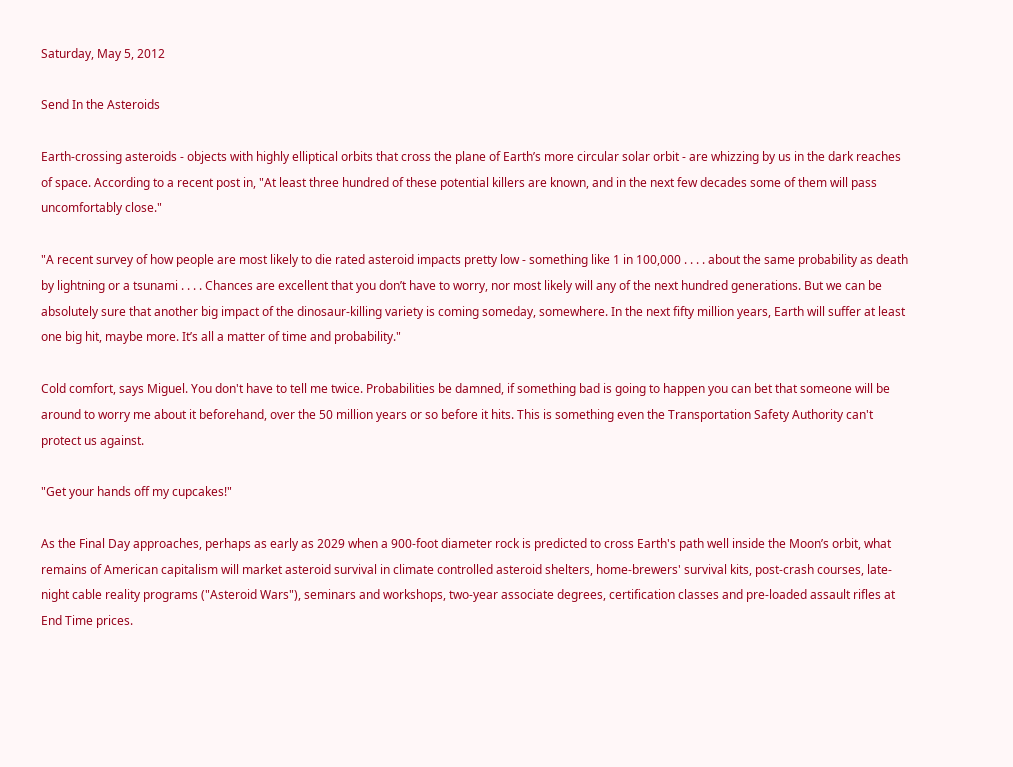Saturday, May 5, 2012

Send In the Asteroids

Earth-crossing asteroids - objects with highly elliptical orbits that cross the plane of Earth’s more circular solar orbit - are whizzing by us in the dark reaches of space. According to a recent post in, "At least three hundred of these potential killers are known, and in the next few decades some of them will pass uncomfortably close."

"A recent survey of how people are most likely to die rated asteroid impacts pretty low - something like 1 in 100,000 . . . . about the same probability as death by lightning or a tsunami . . . . Chances are excellent that you don’t have to worry, nor most likely will any of the next hundred generations. But we can be absolutely sure that another big impact of the dinosaur-killing variety is coming someday, somewhere. In the next fifty million years, Earth will suffer at least one big hit, maybe more. It’s all a matter of time and probability."

Cold comfort, says Miguel. You don't have to tell me twice. Probabilities be damned, if something bad is going to happen you can bet that someone will be around to worry me about it beforehand, over the 50 million years or so before it hits. This is something even the Transportation Safety Authority can't protect us against.

"Get your hands off my cupcakes!"

As the Final Day approaches, perhaps as early as 2029 when a 900-foot diameter rock is predicted to cross Earth's path well inside the Moon’s orbit, what remains of American capitalism will market asteroid survival in climate controlled asteroid shelters, home-brewers' survival kits, post-crash courses, late-night cable reality programs ("Asteroid Wars"), seminars and workshops, two-year associate degrees, certification classes and pre-loaded assault rifles at End Time prices.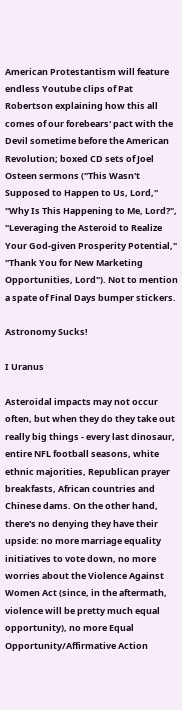American Protestantism will feature endless Youtube clips of Pat Robertson explaining how this all comes of our forebears' pact with the Devil sometime before the American Revolution; boxed CD sets of Joel Osteen sermons ("This Wasn't Supposed to Happen to Us, Lord," "Why Is This Happening to Me, Lord?", "Leveraging the Asteroid to Realize Your God-given Prosperity Potential," "Thank You for New Marketing Opportunities, Lord"). Not to mention a spate of Final Days bumper stickers.

Astronomy Sucks!

I Uranus

Asteroidal impacts may not occur often, but when they do they take out really big things - every last dinosaur, entire NFL football seasons, white ethnic majorities, Republican prayer breakfasts, African countries and Chinese dams. On the other hand, there's no denying they have their upside: no more marriage equality initiatives to vote down, no more worries about the Violence Against Women Act (since, in the aftermath, violence will be pretty much equal opportunity), no more Equal Opportunity/Affirmative Action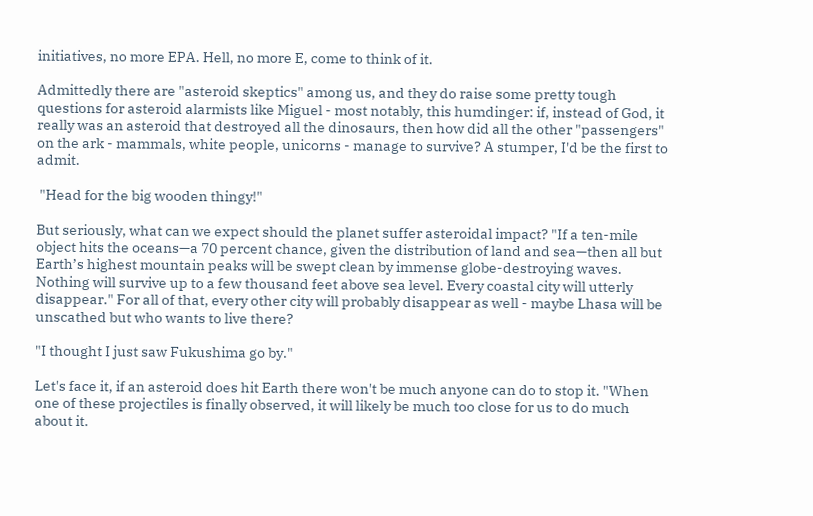initiatives, no more EPA. Hell, no more E, come to think of it.

Admittedly there are "asteroid skeptics" among us, and they do raise some pretty tough questions for asteroid alarmists like Miguel - most notably, this humdinger: if, instead of God, it really was an asteroid that destroyed all the dinosaurs, then how did all the other "passengers" on the ark - mammals, white people, unicorns - manage to survive? A stumper, I'd be the first to admit.

 "Head for the big wooden thingy!"

But seriously, what can we expect should the planet suffer asteroidal impact? "If a ten-mile object hits the oceans—a 70 percent chance, given the distribution of land and sea—then all but Earth’s highest mountain peaks will be swept clean by immense globe-destroying waves. Nothing will survive up to a few thousand feet above sea level. Every coastal city will utterly disappear." For all of that, every other city will probably disappear as well - maybe Lhasa will be unscathed but who wants to live there?

"I thought I just saw Fukushima go by."

Let's face it, if an asteroid does hit Earth there won't be much anyone can do to stop it. "When one of these projectiles is finally observed, it will likely be much too close for us to do much about it.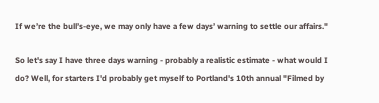If we’re the bull’s-eye, we may only have a few days’ warning to settle our affairs."

So let's say I have three days warning - probably a realistic estimate - what would I do? Well, for starters I'd probably get myself to Portland's 10th annual "Filmed by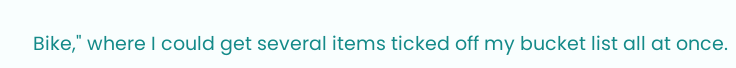Bike," where I could get several items ticked off my bucket list all at once.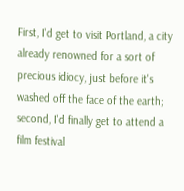First, I'd get to visit Portland, a city already renowned for a sort of precious idiocy, just before it's washed off the face of the earth; second, I'd finally get to attend a film festival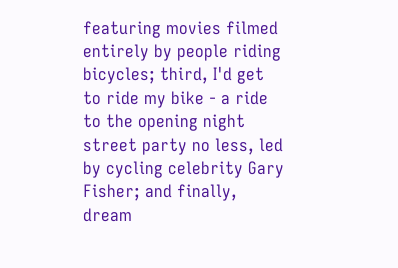featuring movies filmed entirely by people riding bicycles; third, I'd get to ride my bike - a ride to the opening night street party no less, led by cycling celebrity Gary Fisher; and finally, dream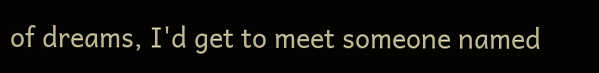of dreams, I'd get to meet someone named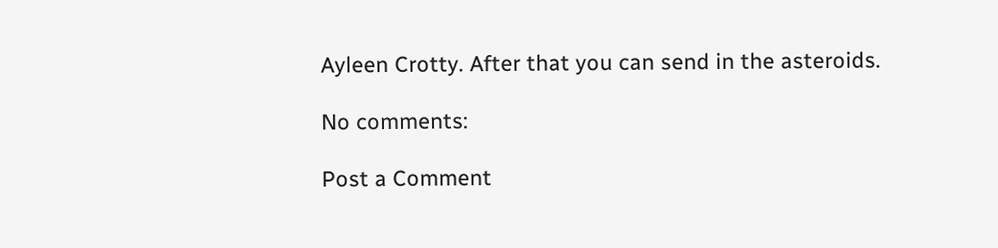Ayleen Crotty. After that you can send in the asteroids.

No comments:

Post a Comment